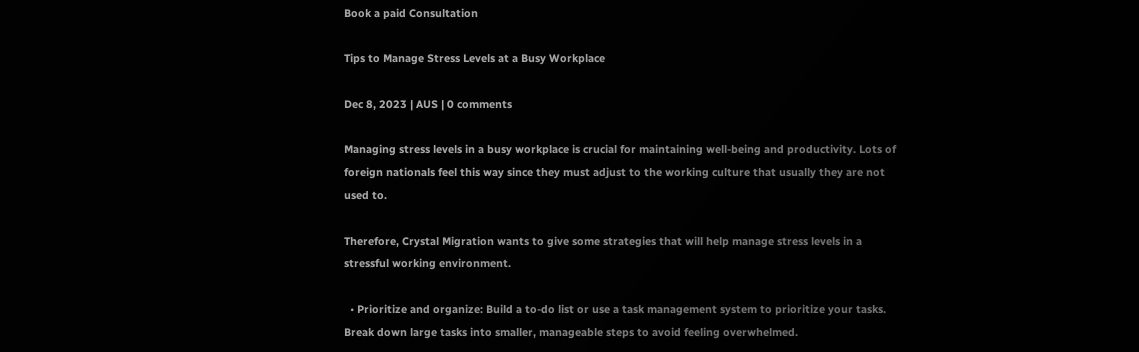Book a paid Consultation

Tips to Manage Stress Levels at a Busy Workplace

Dec 8, 2023 | AUS | 0 comments

Managing stress levels in a busy workplace is crucial for maintaining well-being and productivity. Lots of foreign nationals feel this way since they must adjust to the working culture that usually they are not used to.

Therefore, Crystal Migration wants to give some strategies that will help manage stress levels in a stressful working environment.

  • Prioritize and organize: Build a to-do list or use a task management system to prioritize your tasks. Break down large tasks into smaller, manageable steps to avoid feeling overwhelmed.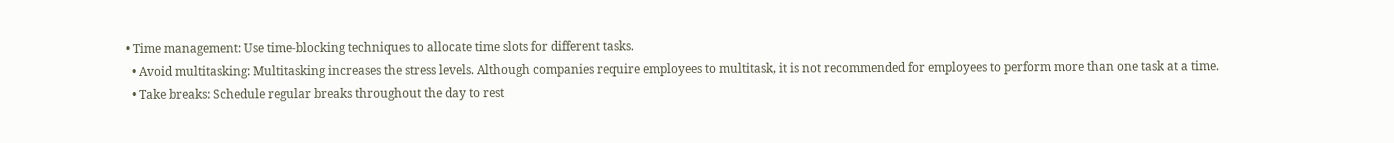• Time management: Use time-blocking techniques to allocate time slots for different tasks.
  • Avoid multitasking: Multitasking increases the stress levels. Although companies require employees to multitask, it is not recommended for employees to perform more than one task at a time.
  • Take breaks: Schedule regular breaks throughout the day to rest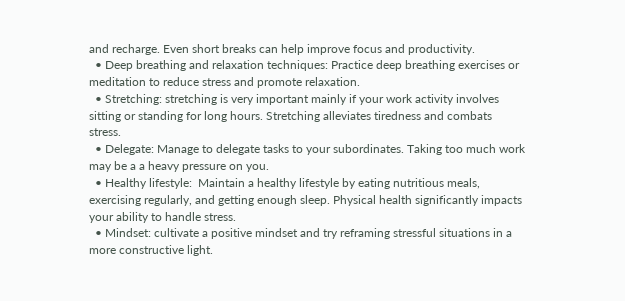and recharge. Even short breaks can help improve focus and productivity.
  • Deep breathing and relaxation techniques: Practice deep breathing exercises or meditation to reduce stress and promote relaxation.
  • Stretching: stretching is very important mainly if your work activity involves sitting or standing for long hours. Stretching alleviates tiredness and combats stress.
  • Delegate: Manage to delegate tasks to your subordinates. Taking too much work may be a a heavy pressure on you.
  • Healthy lifestyle:  Maintain a healthy lifestyle by eating nutritious meals, exercising regularly, and getting enough sleep. Physical health significantly impacts your ability to handle stress.
  • Mindset: cultivate a positive mindset and try reframing stressful situations in a more constructive light.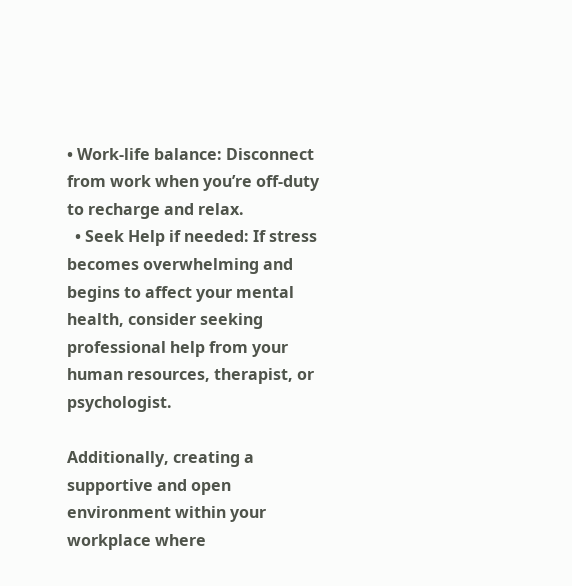• Work-life balance: Disconnect from work when you’re off-duty to recharge and relax.
  • Seek Help if needed: If stress becomes overwhelming and begins to affect your mental health, consider seeking professional help from your human resources, therapist, or psychologist.

Additionally, creating a supportive and open environment within your workplace where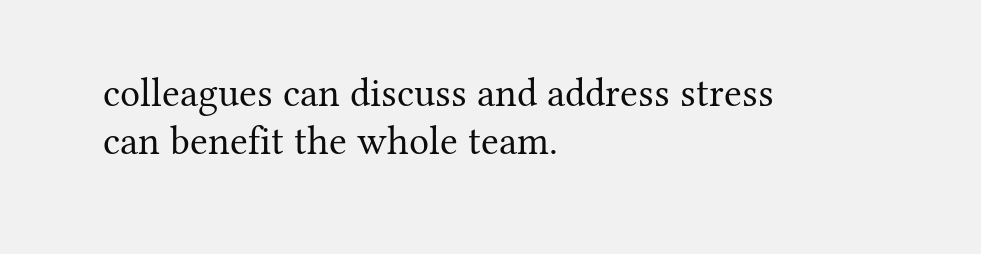colleagues can discuss and address stress can benefit the whole team.